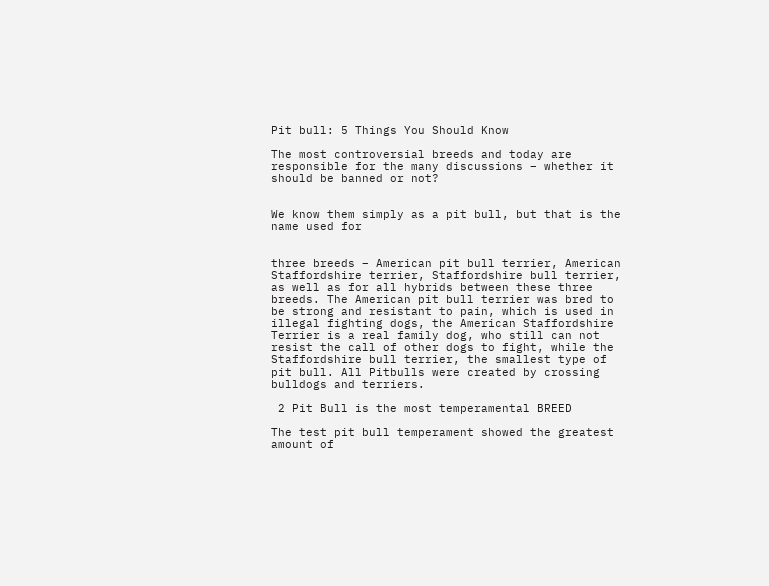Pit bull: 5 Things You Should Know

The most controversial breeds and today are responsible for the many discussions – whether it should be banned or not?


We know them simply as a pit bull, but that is the name used for


three breeds – American pit bull terrier, American Staffordshire terrier, Staffordshire bull terrier, as well as for all hybrids between these three breeds. The American pit bull terrier was bred to be strong and resistant to pain, which is used in illegal fighting dogs, the American Staffordshire Terrier is a real family dog, who still can not resist the call of other dogs to fight, while the Staffordshire bull terrier, the smallest type of pit bull. All Pitbulls were created by crossing bulldogs and terriers.

 2 Pit Bull is the most temperamental BREED

The test pit bull temperament showed the greatest amount of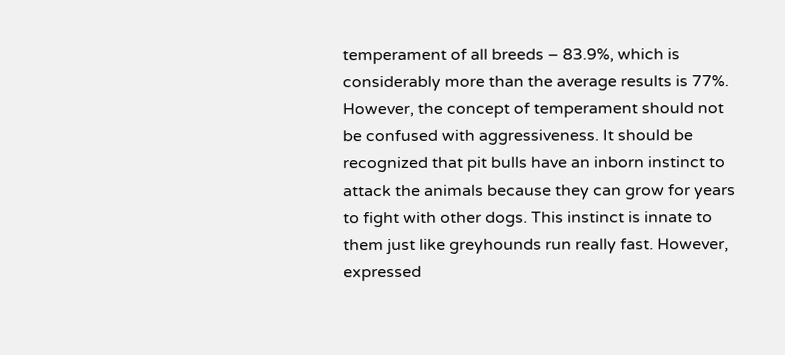temperament of all breeds – 83.9%, which is considerably more than the average results is 77%. However, the concept of temperament should not be confused with aggressiveness. It should be recognized that pit bulls have an inborn instinct to attack the animals because they can grow for years to fight with other dogs. This instinct is innate to them just like greyhounds run really fast. However, expressed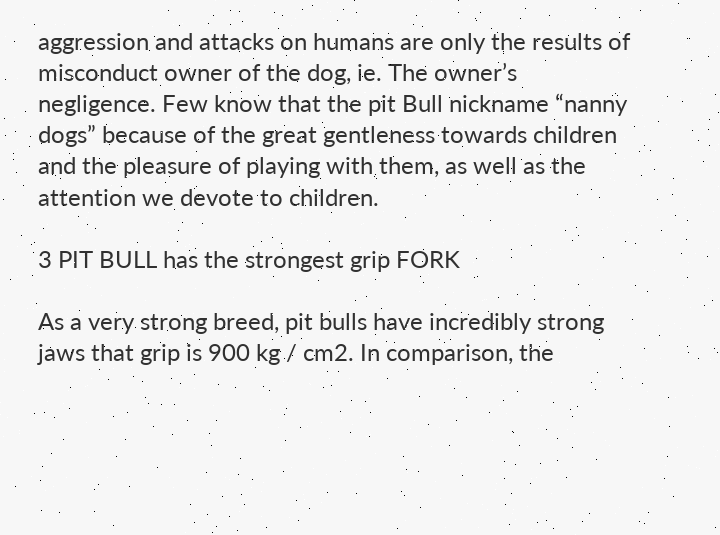aggression and attacks on humans are only the results of misconduct owner of the dog, ie. The owner’s negligence. Few know that the pit Bull nickname “nanny dogs” because of the great gentleness towards children and the pleasure of playing with them, as well as the attention we devote to children.

3 PIT BULL has the strongest grip FORK

As a very strong breed, pit bulls have incredibly strong jaws that grip is 900 kg / cm2. In comparison, the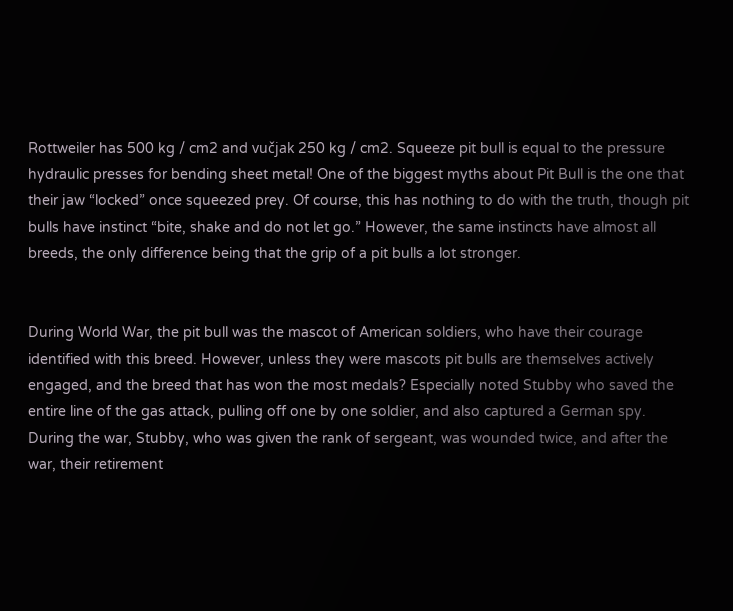Rottweiler has 500 kg / cm2 and vučjak 250 kg / cm2. Squeeze pit bull is equal to the pressure hydraulic presses for bending sheet metal! One of the biggest myths about Pit Bull is the one that their jaw “locked” once squeezed prey. Of course, this has nothing to do with the truth, though pit bulls have instinct “bite, shake and do not let go.” However, the same instincts have almost all breeds, the only difference being that the grip of a pit bulls a lot stronger.


During World War, the pit bull was the mascot of American soldiers, who have their courage identified with this breed. However, unless they were mascots pit bulls are themselves actively engaged, and the breed that has won the most medals? Especially noted Stubby who saved the entire line of the gas attack, pulling off one by one soldier, and also captured a German spy. During the war, Stubby, who was given the rank of sergeant, was wounded twice, and after the war, their retirement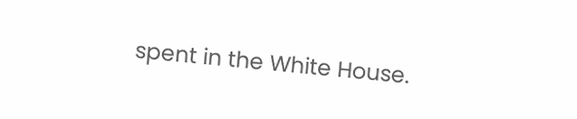spent in the White House.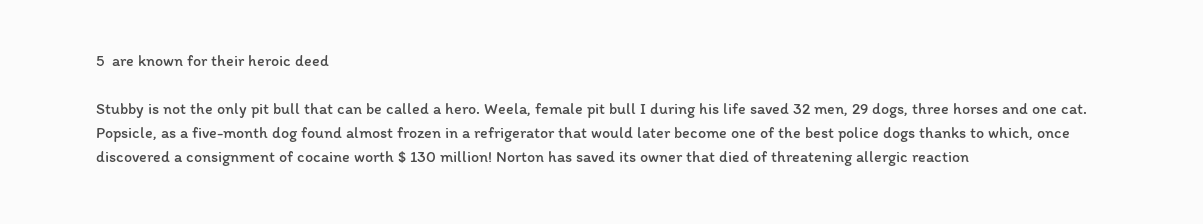5  are known for their heroic deed

Stubby is not the only pit bull that can be called a hero. Weela, female pit bull I during his life saved 32 men, 29 dogs, three horses and one cat. Popsicle, as a five-month dog found almost frozen in a refrigerator that would later become one of the best police dogs thanks to which, once discovered a consignment of cocaine worth $ 130 million! Norton has saved its owner that died of threatening allergic reaction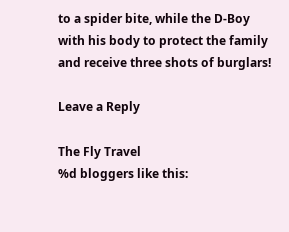to a spider bite, while the D-Boy with his body to protect the family and receive three shots of burglars!

Leave a Reply

The Fly Travel
%d bloggers like this: